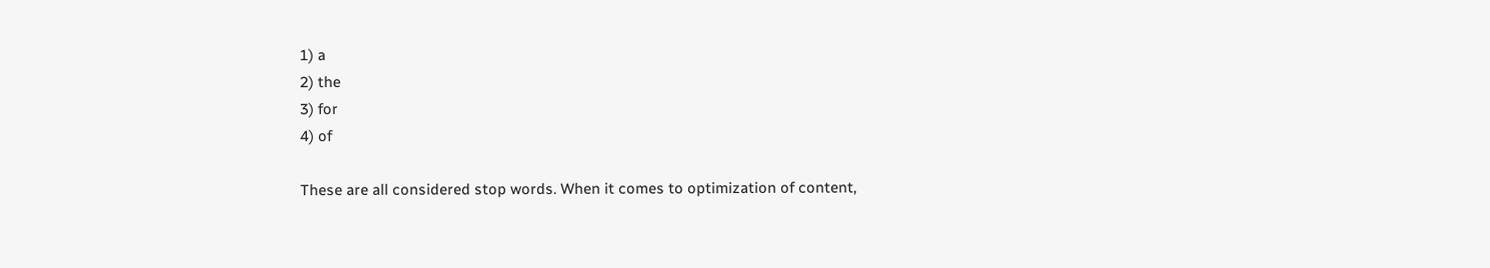1) a
2) the
3) for
4) of

These are all considered stop words. When it comes to optimization of content,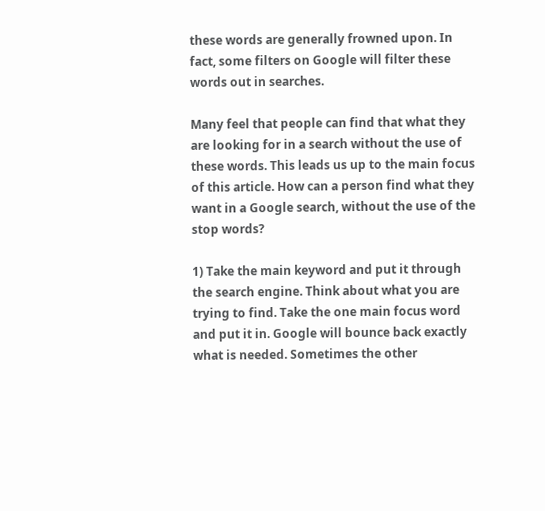these words are generally frowned upon. In fact, some filters on Google will filter these words out in searches.

Many feel that people can find that what they are looking for in a search without the use of these words. This leads us up to the main focus of this article. How can a person find what they want in a Google search, without the use of the stop words?

1) Take the main keyword and put it through the search engine. Think about what you are trying to find. Take the one main focus word and put it in. Google will bounce back exactly what is needed. Sometimes the other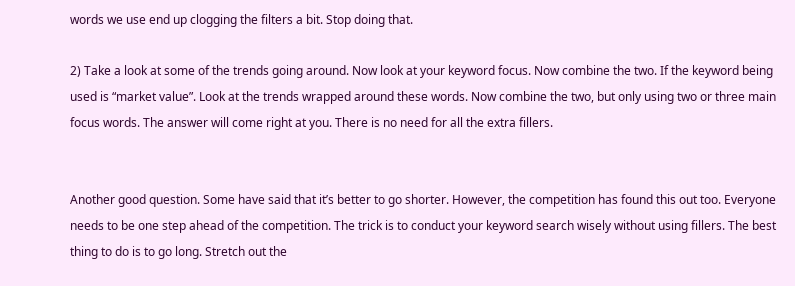words we use end up clogging the filters a bit. Stop doing that.

2) Take a look at some of the trends going around. Now look at your keyword focus. Now combine the two. If the keyword being used is “market value”. Look at the trends wrapped around these words. Now combine the two, but only using two or three main focus words. The answer will come right at you. There is no need for all the extra fillers.


Another good question. Some have said that it’s better to go shorter. However, the competition has found this out too. Everyone needs to be one step ahead of the competition. The trick is to conduct your keyword search wisely without using fillers. The best thing to do is to go long. Stretch out the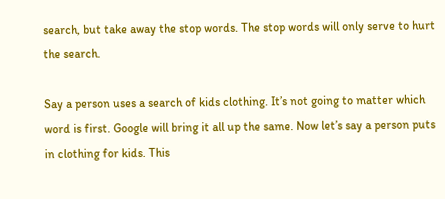search, but take away the stop words. The stop words will only serve to hurt the search.

Say a person uses a search of kids clothing. It’s not going to matter which word is first. Google will bring it all up the same. Now let’s say a person puts in clothing for kids. This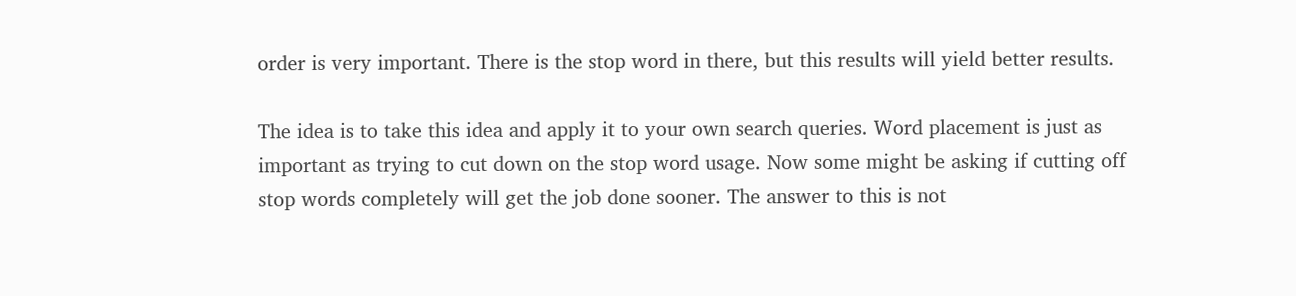order is very important. There is the stop word in there, but this results will yield better results.

The idea is to take this idea and apply it to your own search queries. Word placement is just as important as trying to cut down on the stop word usage. Now some might be asking if cutting off stop words completely will get the job done sooner. The answer to this is not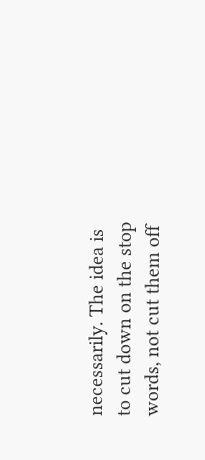necessarily. The idea is to cut down on the stop words, not cut them off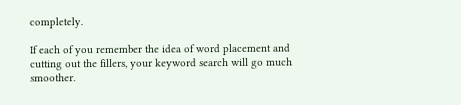completely.

If each of you remember the idea of word placement and cutting out the fillers, your keyword search will go much smoother.